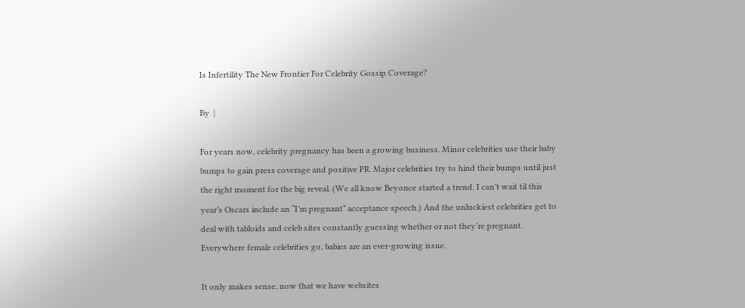Is Infertility The New Frontier For Celebrity Gossip Coverage?

By  |

For years now, celebrity pregnancy has been a growing business. Minor celebrities use their baby bumps to gain press coverage and positive PR. Major celebrities try to hind their bumps until just the right moment for the big reveal. (We all know Beyonce started a trend. I can’t wait til this year’s Oscars include an “I’m pregnant” acceptance speech.) And the unluckiest celebrities get to deal with tabloids and celeb sites constantly guessing whether or not they’re pregnant. Everywhere female celebrities go, babies are an ever-growing issue.

It only makes sense, now that we have websites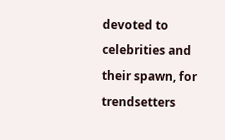devoted to celebrities and their spawn, for trendsetters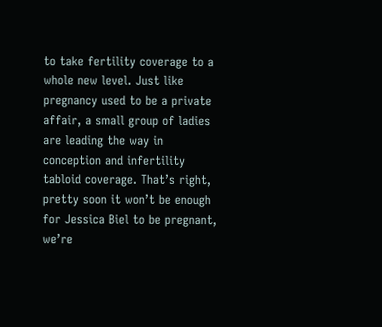to take fertility coverage to a whole new level. Just like pregnancy used to be a private affair, a small group of ladies are leading the way in conception and infertility tabloid coverage. That’s right, pretty soon it won’t be enough for Jessica Biel to be pregnant, we’re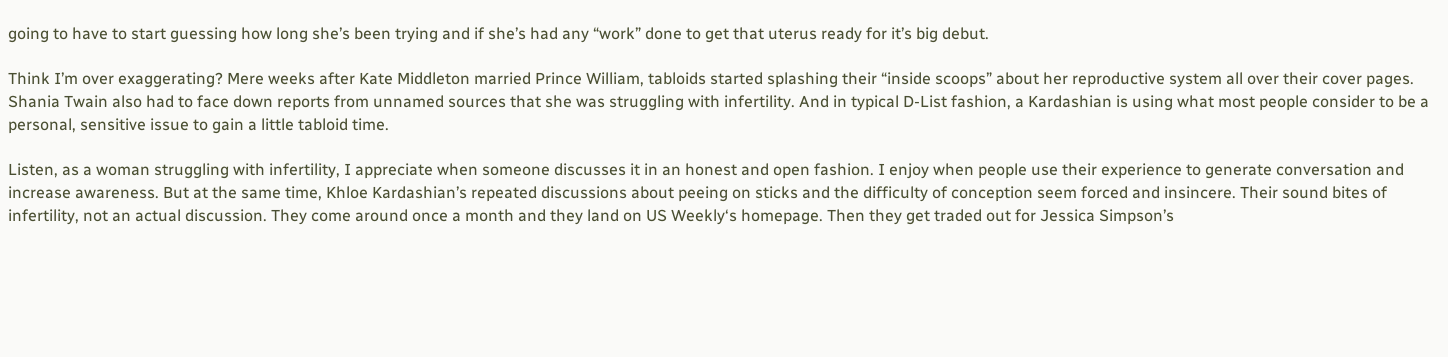going to have to start guessing how long she’s been trying and if she’s had any “work” done to get that uterus ready for it’s big debut.

Think I’m over exaggerating? Mere weeks after Kate Middleton married Prince William, tabloids started splashing their “inside scoops” about her reproductive system all over their cover pages. Shania Twain also had to face down reports from unnamed sources that she was struggling with infertility. And in typical D-List fashion, a Kardashian is using what most people consider to be a personal, sensitive issue to gain a little tabloid time.

Listen, as a woman struggling with infertility, I appreciate when someone discusses it in an honest and open fashion. I enjoy when people use their experience to generate conversation and increase awareness. But at the same time, Khloe Kardashian’s repeated discussions about peeing on sticks and the difficulty of conception seem forced and insincere. Their sound bites of infertility, not an actual discussion. They come around once a month and they land on US Weekly‘s homepage. Then they get traded out for Jessica Simpson’s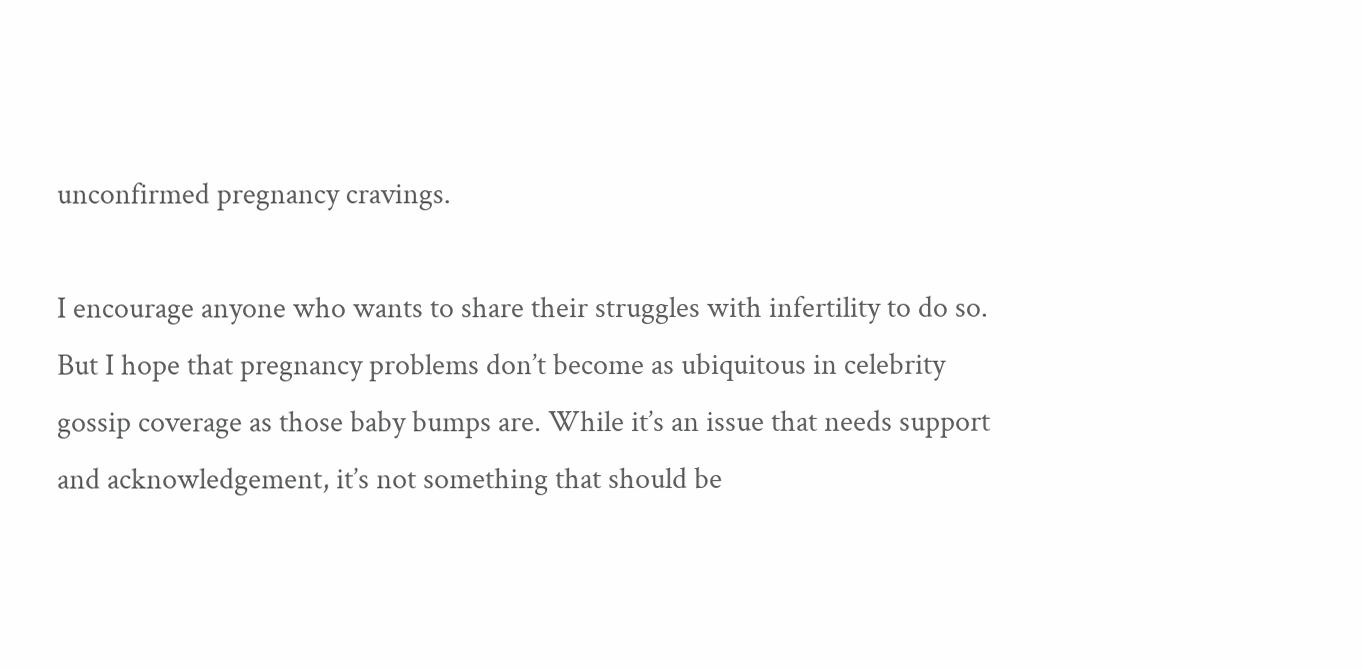unconfirmed pregnancy cravings.

I encourage anyone who wants to share their struggles with infertility to do so. But I hope that pregnancy problems don’t become as ubiquitous in celebrity gossip coverage as those baby bumps are. While it’s an issue that needs support and acknowledgement, it’s not something that should be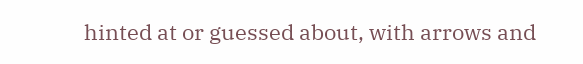hinted at or guessed about, with arrows and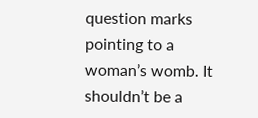question marks pointing to a woman’s womb. It shouldn’t be a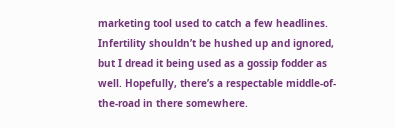marketing tool used to catch a few headlines. Infertility shouldn’t be hushed up and ignored, but I dread it being used as a gossip fodder as well. Hopefully, there’s a respectable middle-of-the-road in there somewhere.